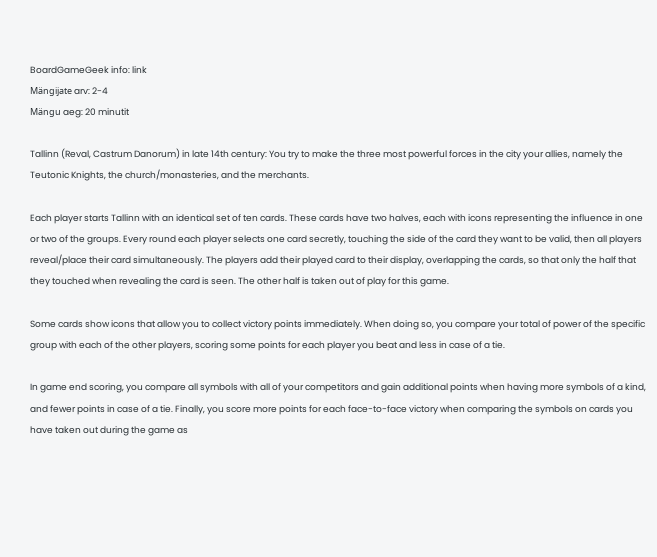BoardGameGeek info: link
Mängijate arv: 2-4
Mängu aeg: 20 minutit

Tallinn (Reval, Castrum Danorum) in late 14th century: You try to make the three most powerful forces in the city your allies, namely the Teutonic Knights, the church/monasteries, and the merchants.

Each player starts Tallinn with an identical set of ten cards. These cards have two halves, each with icons representing the influence in one or two of the groups. Every round each player selects one card secretly, touching the side of the card they want to be valid, then all players reveal/place their card simultaneously. The players add their played card to their display, overlapping the cards, so that only the half that they touched when revealing the card is seen. The other half is taken out of play for this game.

Some cards show icons that allow you to collect victory points immediately. When doing so, you compare your total of power of the specific group with each of the other players, scoring some points for each player you beat and less in case of a tie.

In game end scoring, you compare all symbols with all of your competitors and gain additional points when having more symbols of a kind, and fewer points in case of a tie. Finally, you score more points for each face-to-face victory when comparing the symbols on cards you have taken out during the game as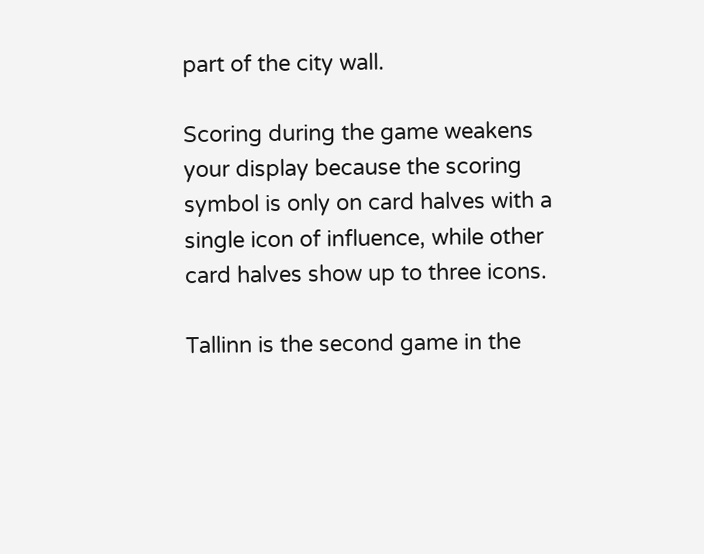part of the city wall.

Scoring during the game weakens your display because the scoring symbol is only on card halves with a single icon of influence, while other card halves show up to three icons.

Tallinn is the second game in the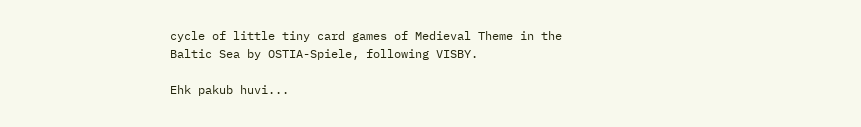cycle of little tiny card games of Medieval Theme in the Baltic Sea by OSTIA-Spiele, following VISBY.

Ehk pakub huvi...